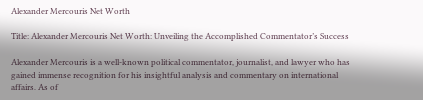Alexander Mercouris Net Worth

Title: Alexander Mercouris Net Worth: Unveiling the Accomplished Commentator’s Success

Alexander Mercouris is a well-known political commentator, journalist, and lawyer who has gained immense recognition for his insightful analysis and commentary on international affairs. As of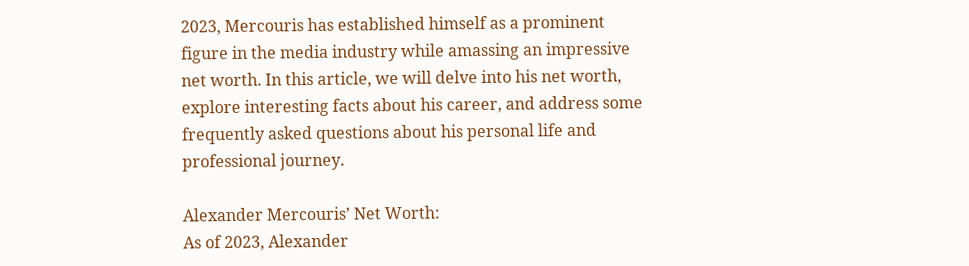2023, Mercouris has established himself as a prominent figure in the media industry while amassing an impressive net worth. In this article, we will delve into his net worth, explore interesting facts about his career, and address some frequently asked questions about his personal life and professional journey.

Alexander Mercouris’ Net Worth:
As of 2023, Alexander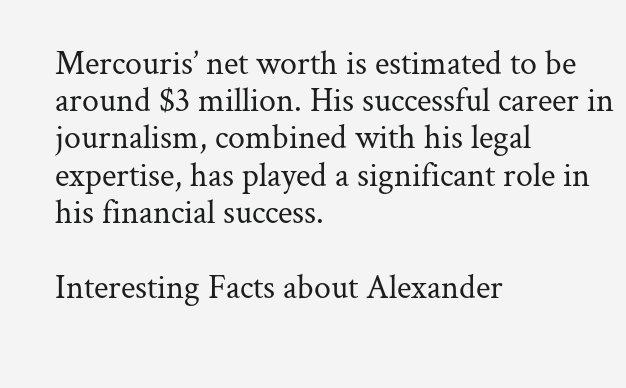Mercouris’ net worth is estimated to be around $3 million. His successful career in journalism, combined with his legal expertise, has played a significant role in his financial success.

Interesting Facts about Alexander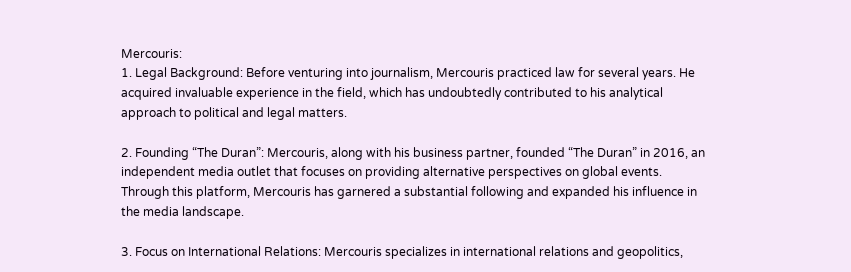Mercouris:
1. Legal Background: Before venturing into journalism, Mercouris practiced law for several years. He acquired invaluable experience in the field, which has undoubtedly contributed to his analytical approach to political and legal matters.

2. Founding “The Duran”: Mercouris, along with his business partner, founded “The Duran” in 2016, an independent media outlet that focuses on providing alternative perspectives on global events. Through this platform, Mercouris has garnered a substantial following and expanded his influence in the media landscape.

3. Focus on International Relations: Mercouris specializes in international relations and geopolitics,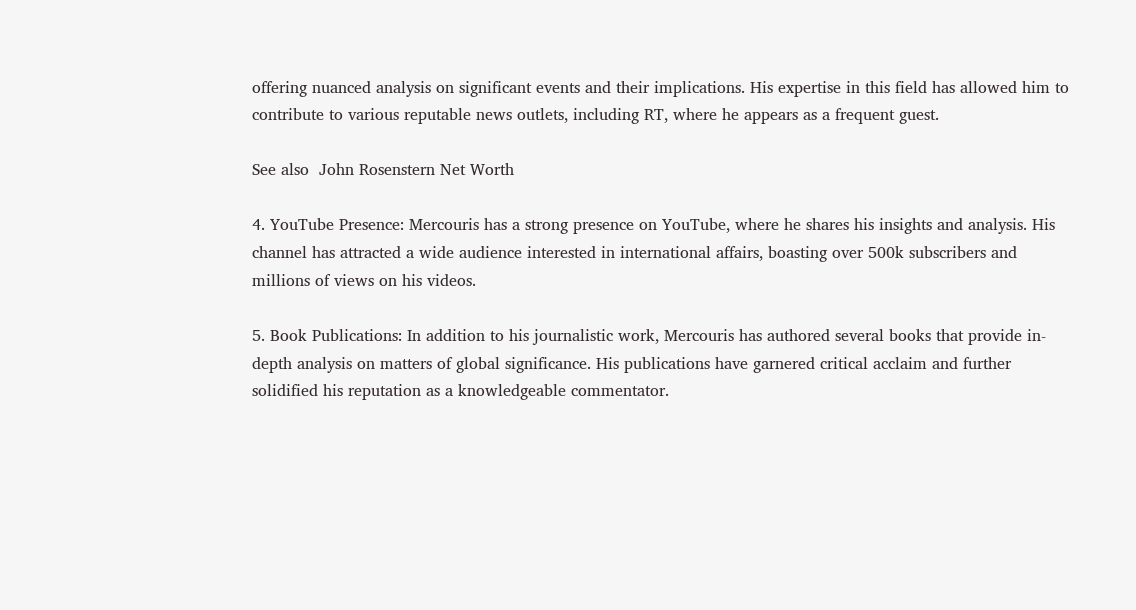offering nuanced analysis on significant events and their implications. His expertise in this field has allowed him to contribute to various reputable news outlets, including RT, where he appears as a frequent guest.

See also  John Rosenstern Net Worth

4. YouTube Presence: Mercouris has a strong presence on YouTube, where he shares his insights and analysis. His channel has attracted a wide audience interested in international affairs, boasting over 500k subscribers and millions of views on his videos.

5. Book Publications: In addition to his journalistic work, Mercouris has authored several books that provide in-depth analysis on matters of global significance. His publications have garnered critical acclaim and further solidified his reputation as a knowledgeable commentator.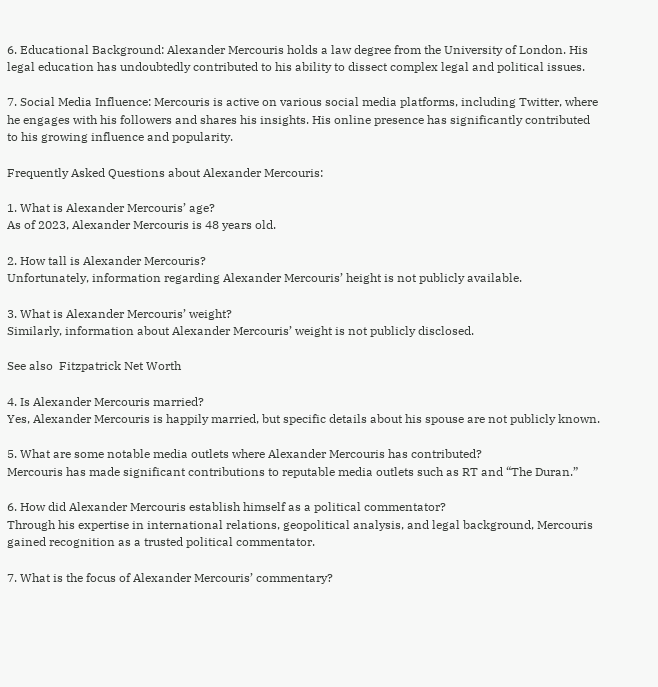6. Educational Background: Alexander Mercouris holds a law degree from the University of London. His legal education has undoubtedly contributed to his ability to dissect complex legal and political issues.

7. Social Media Influence: Mercouris is active on various social media platforms, including Twitter, where he engages with his followers and shares his insights. His online presence has significantly contributed to his growing influence and popularity.

Frequently Asked Questions about Alexander Mercouris:

1. What is Alexander Mercouris’ age?
As of 2023, Alexander Mercouris is 48 years old.

2. How tall is Alexander Mercouris?
Unfortunately, information regarding Alexander Mercouris’ height is not publicly available.

3. What is Alexander Mercouris’ weight?
Similarly, information about Alexander Mercouris’ weight is not publicly disclosed.

See also  Fitzpatrick Net Worth

4. Is Alexander Mercouris married?
Yes, Alexander Mercouris is happily married, but specific details about his spouse are not publicly known.

5. What are some notable media outlets where Alexander Mercouris has contributed?
Mercouris has made significant contributions to reputable media outlets such as RT and “The Duran.”

6. How did Alexander Mercouris establish himself as a political commentator?
Through his expertise in international relations, geopolitical analysis, and legal background, Mercouris gained recognition as a trusted political commentator.

7. What is the focus of Alexander Mercouris’ commentary?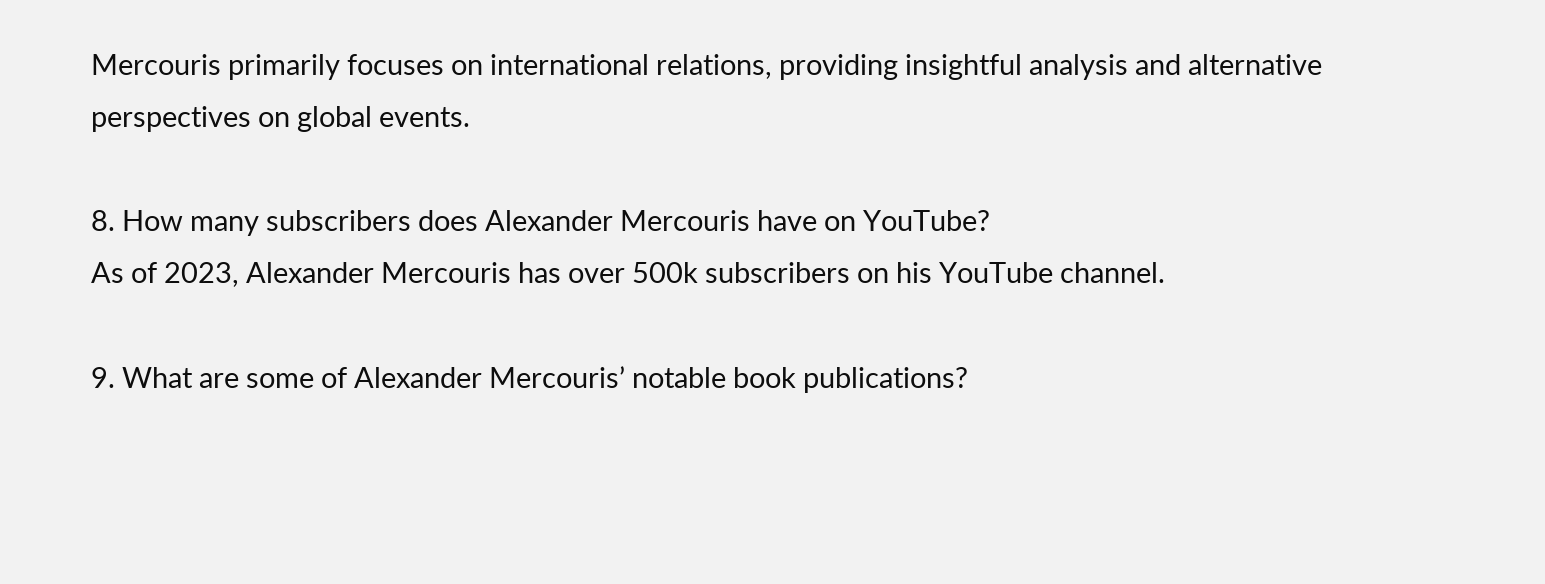Mercouris primarily focuses on international relations, providing insightful analysis and alternative perspectives on global events.

8. How many subscribers does Alexander Mercouris have on YouTube?
As of 2023, Alexander Mercouris has over 500k subscribers on his YouTube channel.

9. What are some of Alexander Mercouris’ notable book publications?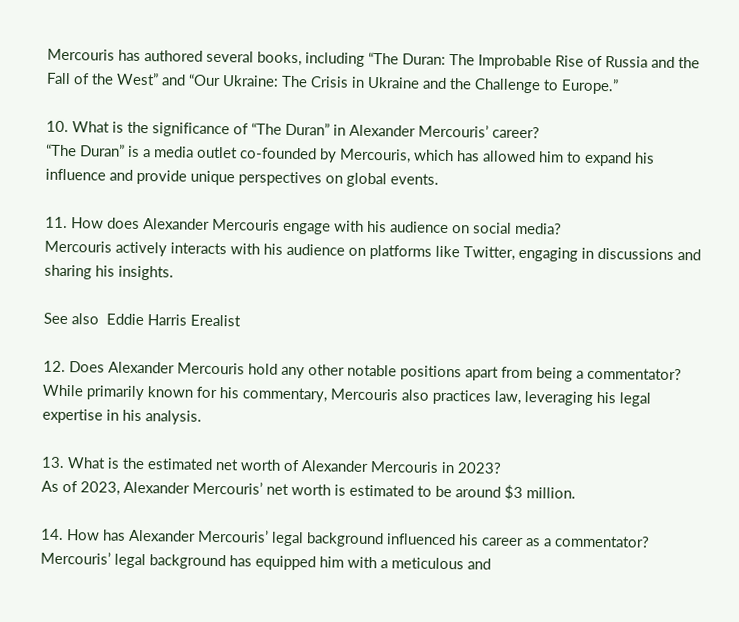Mercouris has authored several books, including “The Duran: The Improbable Rise of Russia and the Fall of the West” and “Our Ukraine: The Crisis in Ukraine and the Challenge to Europe.”

10. What is the significance of “The Duran” in Alexander Mercouris’ career?
“The Duran” is a media outlet co-founded by Mercouris, which has allowed him to expand his influence and provide unique perspectives on global events.

11. How does Alexander Mercouris engage with his audience on social media?
Mercouris actively interacts with his audience on platforms like Twitter, engaging in discussions and sharing his insights.

See also  Eddie Harris Erealist

12. Does Alexander Mercouris hold any other notable positions apart from being a commentator?
While primarily known for his commentary, Mercouris also practices law, leveraging his legal expertise in his analysis.

13. What is the estimated net worth of Alexander Mercouris in 2023?
As of 2023, Alexander Mercouris’ net worth is estimated to be around $3 million.

14. How has Alexander Mercouris’ legal background influenced his career as a commentator?
Mercouris’ legal background has equipped him with a meticulous and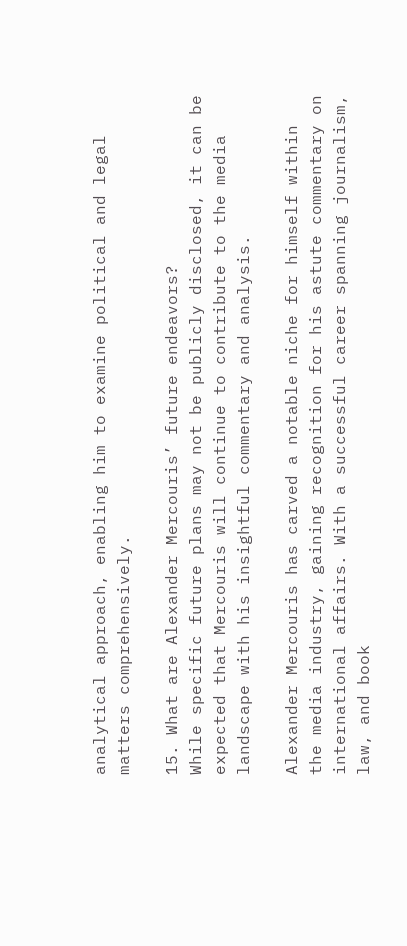analytical approach, enabling him to examine political and legal matters comprehensively.

15. What are Alexander Mercouris’ future endeavors?
While specific future plans may not be publicly disclosed, it can be expected that Mercouris will continue to contribute to the media landscape with his insightful commentary and analysis.

Alexander Mercouris has carved a notable niche for himself within the media industry, gaining recognition for his astute commentary on international affairs. With a successful career spanning journalism, law, and book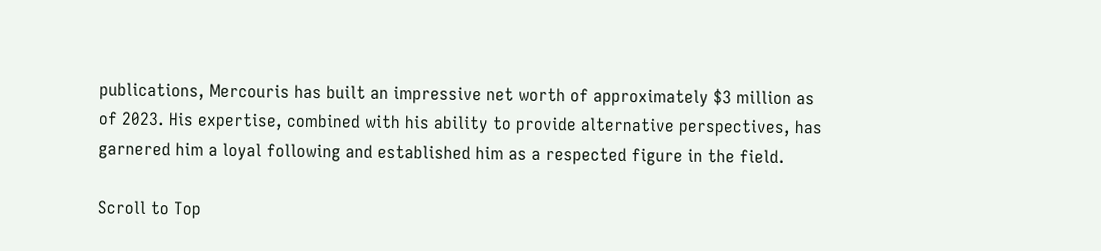publications, Mercouris has built an impressive net worth of approximately $3 million as of 2023. His expertise, combined with his ability to provide alternative perspectives, has garnered him a loyal following and established him as a respected figure in the field.

Scroll to Top